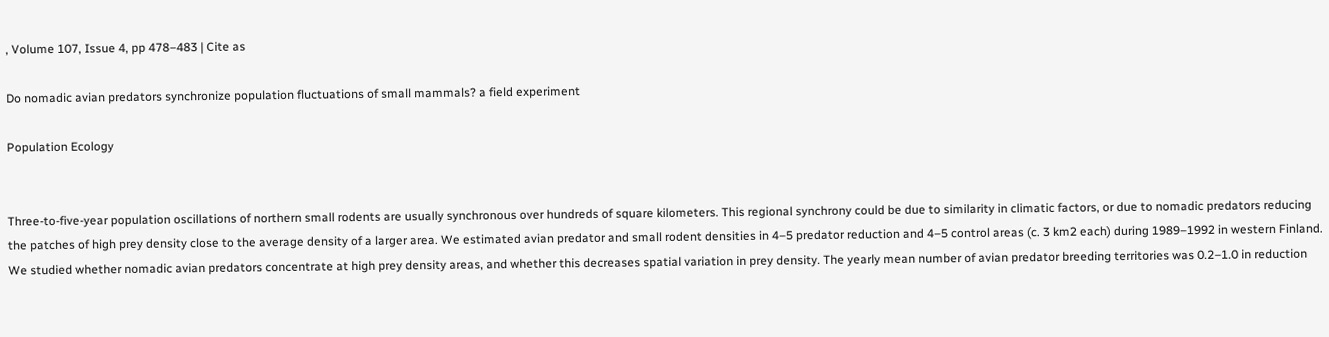, Volume 107, Issue 4, pp 478–483 | Cite as

Do nomadic avian predators synchronize population fluctuations of small mammals? a field experiment

Population Ecology


Three-to-five-year population oscillations of northern small rodents are usually synchronous over hundreds of square kilometers. This regional synchrony could be due to similarity in climatic factors, or due to nomadic predators reducing the patches of high prey density close to the average density of a larger area. We estimated avian predator and small rodent densities in 4–5 predator reduction and 4–5 control areas (c. 3 km2 each) during 1989–1992 in western Finland. We studied whether nomadic avian predators concentrate at high prey density areas, and whether this decreases spatial variation in prey density. The yearly mean number of avian predator breeding territories was 0.2–1.0 in reduction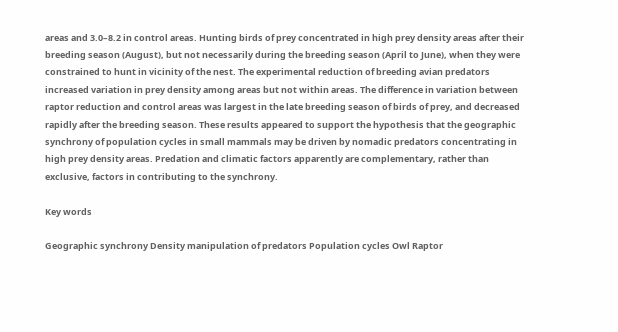areas and 3.0–8.2 in control areas. Hunting birds of prey concentrated in high prey density areas after their breeding season (August), but not necessarily during the breeding season (April to June), when they were constrained to hunt in vicinity of the nest. The experimental reduction of breeding avian predators increased variation in prey density among areas but not within areas. The difference in variation between raptor reduction and control areas was largest in the late breeding season of birds of prey, and decreased rapidly after the breeding season. These results appeared to support the hypothesis that the geographic synchrony of population cycles in small mammals may be driven by nomadic predators concentrating in high prey density areas. Predation and climatic factors apparently are complementary, rather than exclusive, factors in contributing to the synchrony.

Key words

Geographic synchrony Density manipulation of predators Population cycles Owl Raptor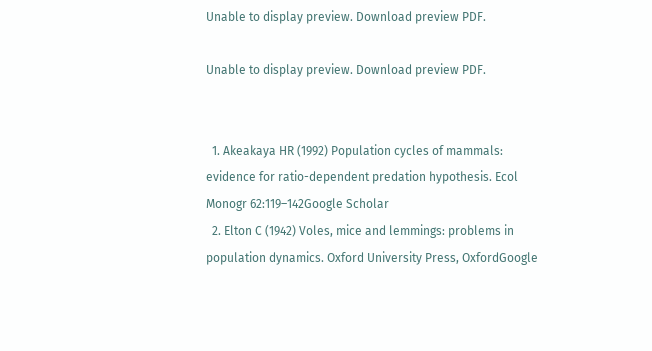Unable to display preview. Download preview PDF.

Unable to display preview. Download preview PDF.


  1. Akeakaya HR (1992) Population cycles of mammals: evidence for ratio-dependent predation hypothesis. Ecol Monogr 62:119–142Google Scholar
  2. Elton C (1942) Voles, mice and lemmings: problems in population dynamics. Oxford University Press, OxfordGoogle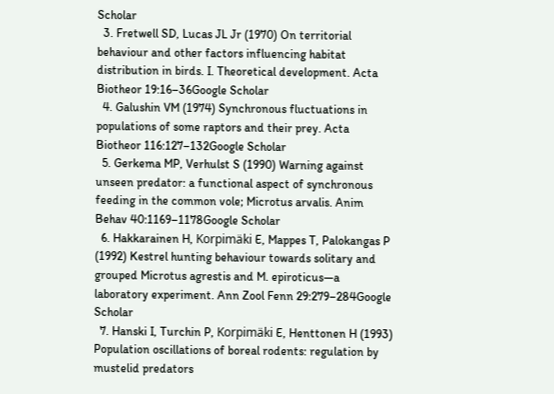Scholar
  3. Fretwell SD, Lucas JL Jr (1970) On territorial behaviour and other factors influencing habitat distribution in birds. I. Theoretical development. Acta Biotheor 19:16–36Google Scholar
  4. Galushin VM (1974) Synchronous fluctuations in populations of some raptors and their prey. Acta Biotheor 116:127–132Google Scholar
  5. Gerkema MP, Verhulst S (1990) Warning against unseen predator: a functional aspect of synchronous feeding in the common vole; Microtus arvalis. Anim Behav 40:1169–1178Google Scholar
  6. Hakkarainen H, Korpimäki E, Mappes T, Palokangas P (1992) Kestrel hunting behaviour towards solitary and grouped Microtus agrestis and M. epiroticus—a laboratory experiment. Ann Zool Fenn 29:279–284Google Scholar
  7. Hanski I, Turchin P, Korpimäki E, Henttonen H (1993) Population oscillations of boreal rodents: regulation by mustelid predators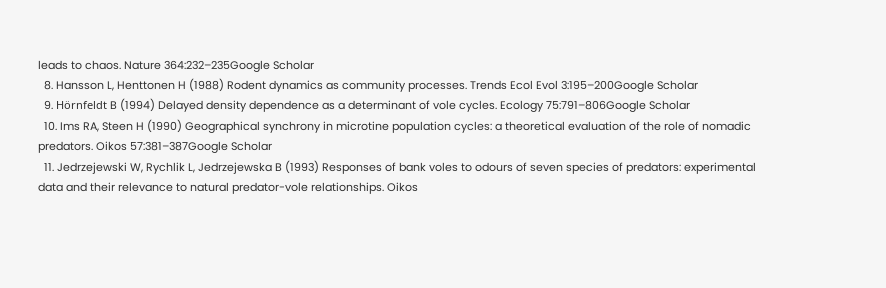leads to chaos. Nature 364:232–235Google Scholar
  8. Hansson L, Henttonen H (1988) Rodent dynamics as community processes. Trends Ecol Evol 3:195–200Google Scholar
  9. Hörnfeldt B (1994) Delayed density dependence as a determinant of vole cycles. Ecology 75:791–806Google Scholar
  10. Ims RA, Steen H (1990) Geographical synchrony in microtine population cycles: a theoretical evaluation of the role of nomadic predators. Oikos 57:381–387Google Scholar
  11. Jedrzejewski W, Rychlik L, Jedrzejewska B (1993) Responses of bank voles to odours of seven species of predators: experimental data and their relevance to natural predator-vole relationships. Oikos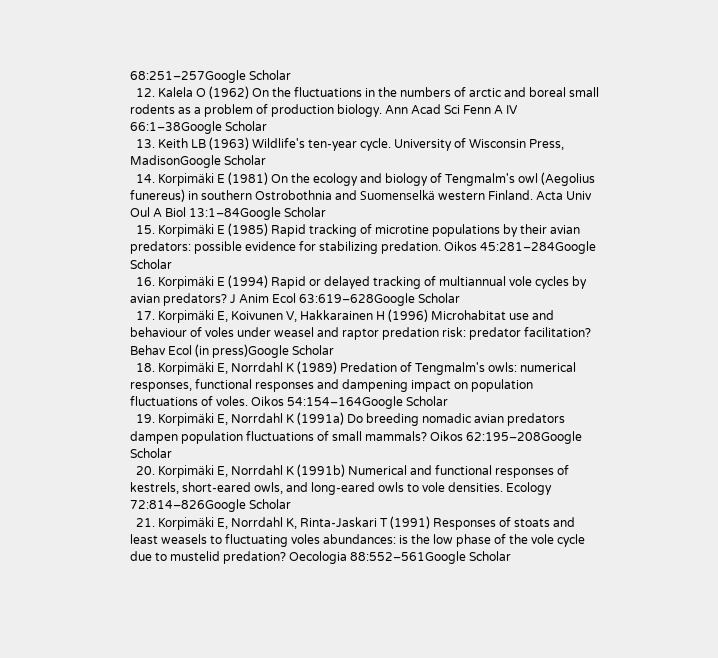68:251–257Google Scholar
  12. Kalela O (1962) On the fluctuations in the numbers of arctic and boreal small rodents as a problem of production biology. Ann Acad Sci Fenn A IV 66:1–38Google Scholar
  13. Keith LB (1963) Wildlife's ten-year cycle. University of Wisconsin Press, MadisonGoogle Scholar
  14. Korpimäki E (1981) On the ecology and biology of Tengmalm's owl (Aegolius funereus) in southern Ostrobothnia and Suomenselkä western Finland. Acta Univ Oul A Biol 13:1–84Google Scholar
  15. Korpimäki E (1985) Rapid tracking of microtine populations by their avian predators: possible evidence for stabilizing predation. Oikos 45:281–284Google Scholar
  16. Korpimäki E (1994) Rapid or delayed tracking of multiannual vole cycles by avian predators? J Anim Ecol 63:619–628Google Scholar
  17. Korpimäki E, Koivunen V, Hakkarainen H (1996) Microhabitat use and behaviour of voles under weasel and raptor predation risk: predator facilitation? Behav Ecol (in press)Google Scholar
  18. Korpimäki E, Norrdahl K (1989) Predation of Tengmalm's owls: numerical responses, functional responses and dampening impact on population fluctuations of voles. Oikos 54:154–164Google Scholar
  19. Korpimäki E, Norrdahl K (1991a) Do breeding nomadic avian predators dampen population fluctuations of small mammals? Oikos 62:195–208Google Scholar
  20. Korpimäki E, Norrdahl K (1991b) Numerical and functional responses of kestrels, short-eared owls, and long-eared owls to vole densities. Ecology 72:814–826Google Scholar
  21. Korpimäki E, Norrdahl K, Rinta-Jaskari T (1991) Responses of stoats and least weasels to fluctuating voles abundances: is the low phase of the vole cycle due to mustelid predation? Oecologia 88:552–561Google Scholar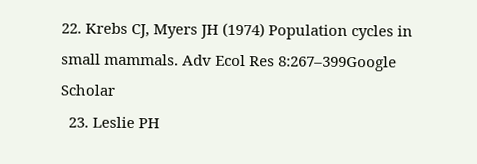22. Krebs CJ, Myers JH (1974) Population cycles in small mammals. Adv Ecol Res 8:267–399Google Scholar
  23. Leslie PH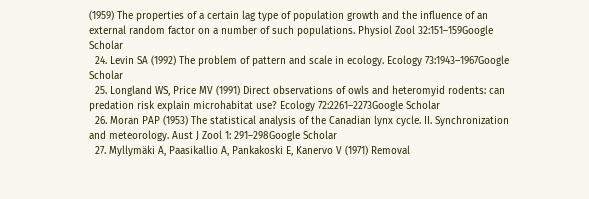(1959) The properties of a certain lag type of population growth and the influence of an external random factor on a number of such populations. Physiol Zool 32:151–159Google Scholar
  24. Levin SA (1992) The problem of pattern and scale in ecology. Ecology 73:1943–1967Google Scholar
  25. Longland WS, Price MV (1991) Direct observations of owls and heteromyid rodents: can predation risk explain microhabitat use? Ecology 72:2261–2273Google Scholar
  26. Moran PAP (1953) The statistical analysis of the Canadian lynx cycle. II. Synchronization and meteorology. Aust J Zool 1: 291–298Google Scholar
  27. Myllymäki A, Paasikallio A, Pankakoski E, Kanervo V (1971) Removal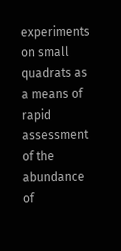experiments on small quadrats as a means of rapid assessment of the abundance of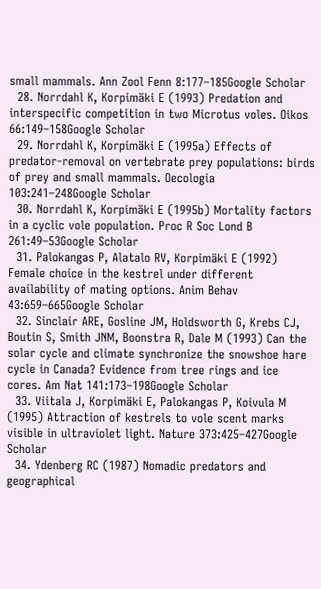small mammals. Ann Zool Fenn 8:177–185Google Scholar
  28. Norrdahl K, Korpimäki E (1993) Predation and interspecific competition in two Microtus voles. Oikos 66:149–158Google Scholar
  29. Norrdahl K, Korpimäki E (1995a) Effects of predator-removal on vertebrate prey populations: birds of prey and small mammals. Oecologia 103:241–248Google Scholar
  30. Norrdahl K, Korpimäki E (1995b) Mortality factors in a cyclic vole population. Proc R Soc Lond B 261:49–53Google Scholar
  31. Palokangas P, Alatalo RV, Korpimäki E (1992) Female choice in the kestrel under different availability of mating options. Anim Behav 43:659–665Google Scholar
  32. Sinclair ARE, Gosline JM, Holdsworth G, Krebs CJ, Boutin S, Smith JNM, Boonstra R, Dale M (1993) Can the solar cycle and climate synchronize the snowshoe hare cycle in Canada? Evidence from tree rings and ice cores. Am Nat 141:173–198Google Scholar
  33. Viitala J, Korpimäki E, Palokangas P, Koivula M (1995) Attraction of kestrels to vole scent marks visible in ultraviolet light. Nature 373:425–427Google Scholar
  34. Ydenberg RC (1987) Nomadic predators and geographical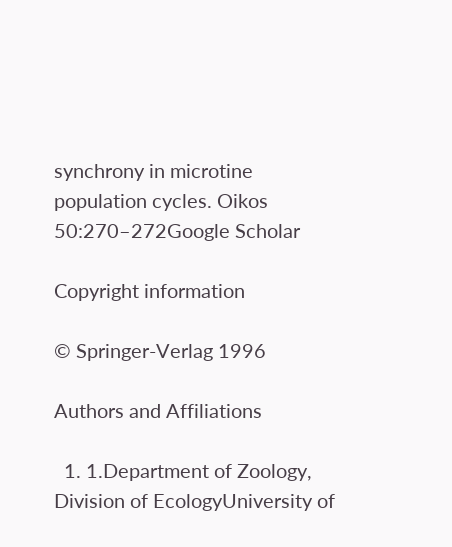synchrony in microtine population cycles. Oikos 50:270–272Google Scholar

Copyright information

© Springer-Verlag 1996

Authors and Affiliations

  1. 1.Department of Zoology, Division of EcologyUniversity of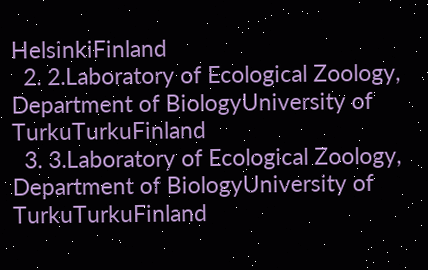HelsinkiFinland
  2. 2.Laboratory of Ecological Zoology, Department of BiologyUniversity of TurkuTurkuFinland
  3. 3.Laboratory of Ecological Zoology, Department of BiologyUniversity of TurkuTurkuFinland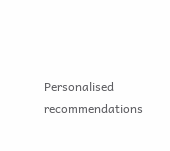Personalised recommendations